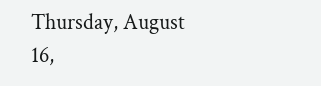Thursday, August 16,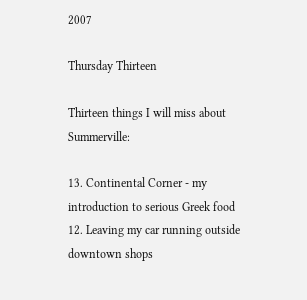2007

Thursday Thirteen

Thirteen things I will miss about Summerville:

13. Continental Corner - my introduction to serious Greek food
12. Leaving my car running outside downtown shops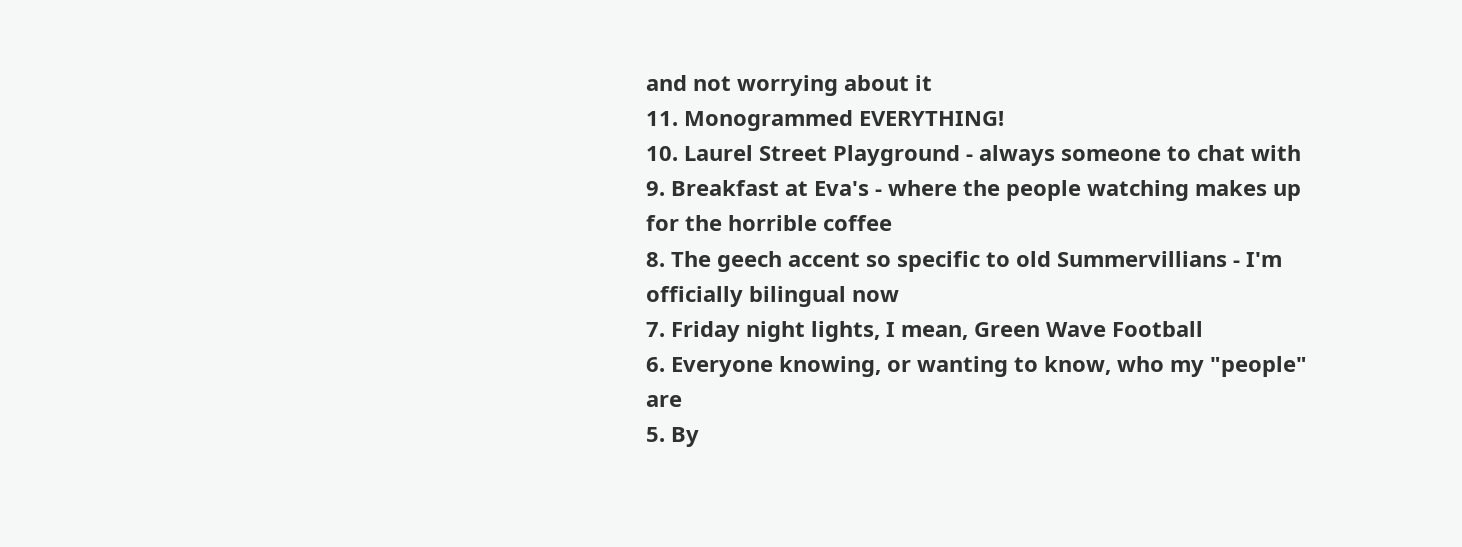and not worrying about it
11. Monogrammed EVERYTHING!
10. Laurel Street Playground - always someone to chat with
9. Breakfast at Eva's - where the people watching makes up for the horrible coffee
8. The geech accent so specific to old Summervillians - I'm officially bilingual now
7. Friday night lights, I mean, Green Wave Football
6. Everyone knowing, or wanting to know, who my "people" are
5. By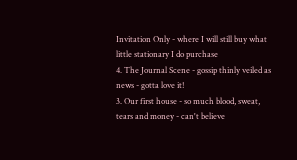Invitation Only - where I will still buy what little stationary I do purchase
4. The Journal Scene - gossip thinly veiled as news - gotta love it!
3. Our first house - so much blood, sweat, tears and money - can't believe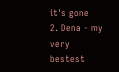it's gone
2. Dena - my very bestest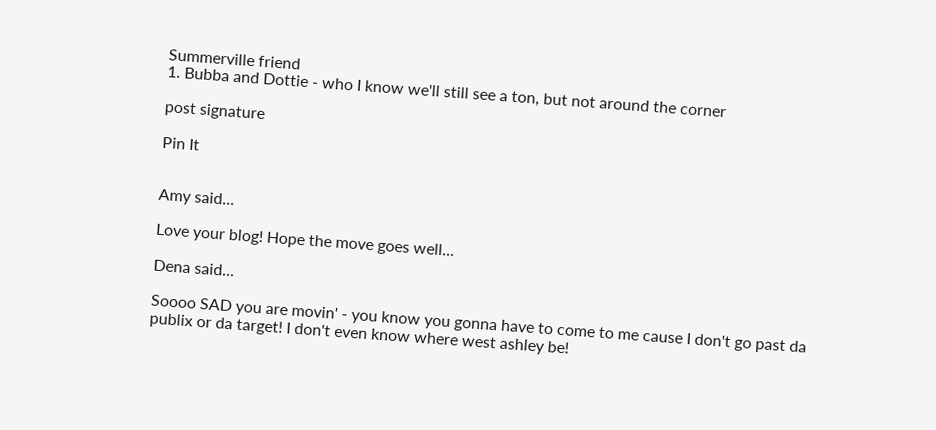Summerville friend
1. Bubba and Dottie - who I know we'll still see a ton, but not around the corner

post signature

Pin It


Amy said...

Love your blog! Hope the move goes well...

Dena said...

Soooo SAD you are movin' - you know you gonna have to come to me cause I don't go past da publix or da target! I don't even know where west ashley be!